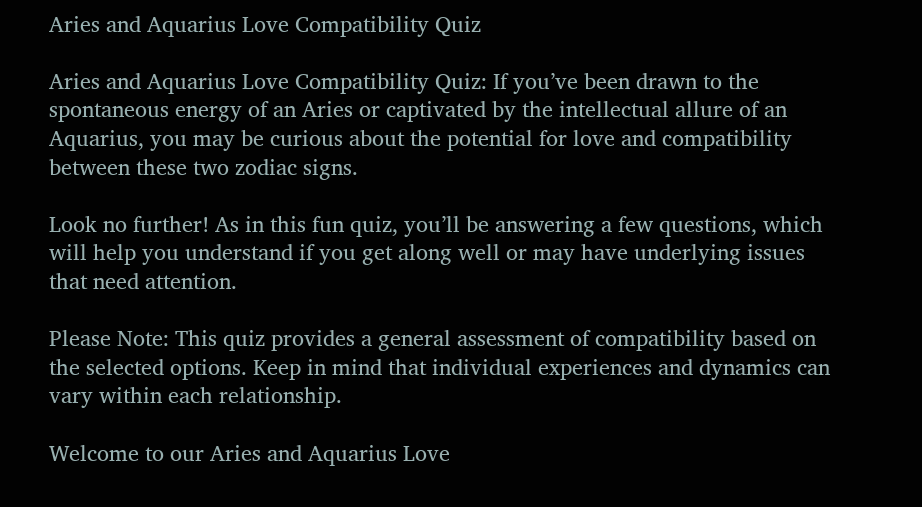Aries and Aquarius Love Compatibility Quiz

Aries and Aquarius Love Compatibility Quiz: If you’ve been drawn to the spontaneous energy of an Aries or captivated by the intellectual allure of an Aquarius, you may be curious about the potential for love and compatibility between these two zodiac signs.

Look no further! As in this fun quiz, you’ll be answering a few questions, which will help you understand if you get along well or may have underlying issues that need attention.

Please Note: This quiz provides a general assessment of compatibility based on the selected options. Keep in mind that individual experiences and dynamics can vary within each relationship.

Welcome to our Aries and Aquarius Love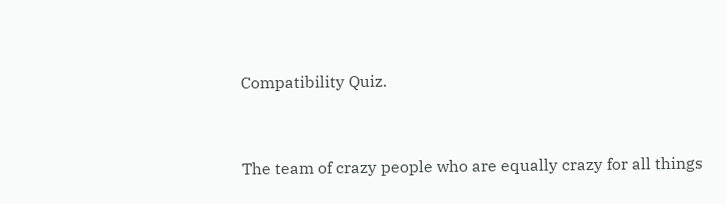Compatibility Quiz.


The team of crazy people who are equally crazy for all things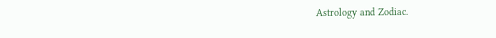Astrology and Zodiac.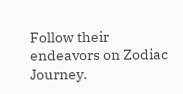Follow their endeavors on Zodiac Journey.